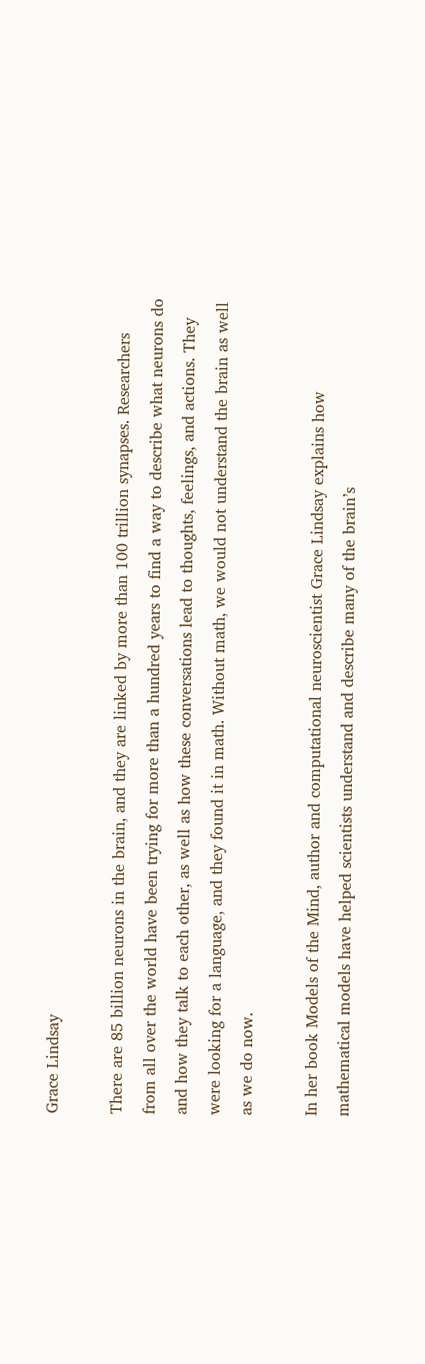Grace Lindsay

There are 85 billion neurons in the brain, and they are linked by more than 100 trillion synapses. Researchers from all over the world have been trying for more than a hundred years to find a way to describe what neurons do and how they talk to each other, as well as how these conversations lead to thoughts, feelings, and actions. They were looking for a language, and they found it in math. Without math, we would not understand the brain as well as we do now.

In her book Models of the Mind, author and computational neuroscientist Grace Lindsay explains how mathematical models have helped scientists understand and describe many of the brain’s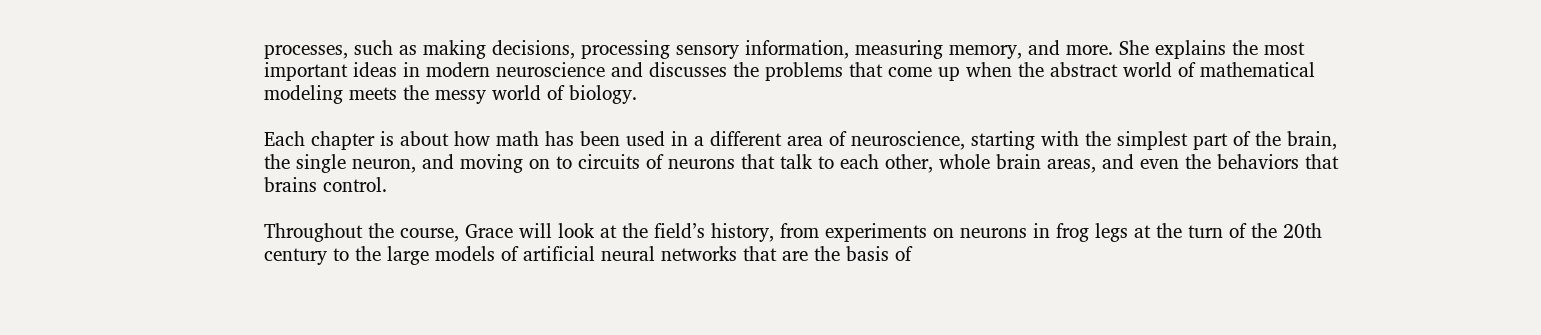processes, such as making decisions, processing sensory information, measuring memory, and more. She explains the most important ideas in modern neuroscience and discusses the problems that come up when the abstract world of mathematical modeling meets the messy world of biology.

Each chapter is about how math has been used in a different area of neuroscience, starting with the simplest part of the brain, the single neuron, and moving on to circuits of neurons that talk to each other, whole brain areas, and even the behaviors that brains control.

Throughout the course, Grace will look at the field’s history, from experiments on neurons in frog legs at the turn of the 20th century to the large models of artificial neural networks that are the basis of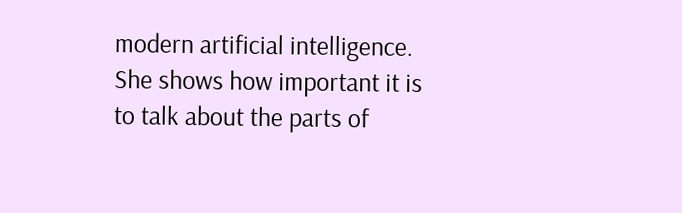modern artificial intelligence. She shows how important it is to talk about the parts of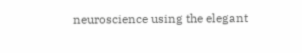neuroscience using the elegant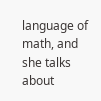language of math, and she talks about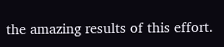the amazing results of this effort.